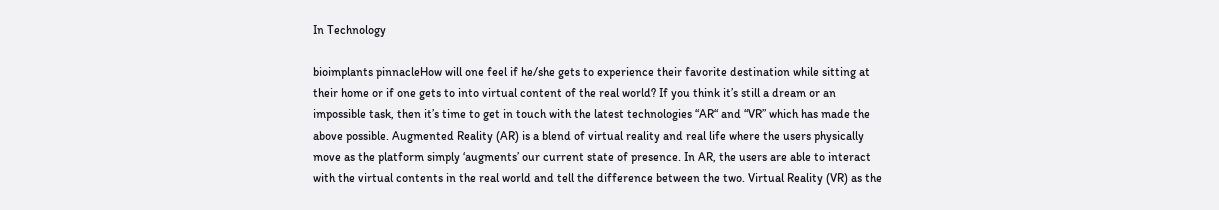In Technology

bioimplants pinnacleHow will one feel if he/she gets to experience their favorite destination while sitting at their home or if one gets to into virtual content of the real world? If you think it’s still a dream or an impossible task, then it’s time to get in touch with the latest technologies “AR“ and “VR” which has made the above possible. Augmented Reality (AR) is a blend of virtual reality and real life where the users physically move as the platform simply ‘augments’ our current state of presence. In AR, the users are able to interact with the virtual contents in the real world and tell the difference between the two. Virtual Reality (VR) as the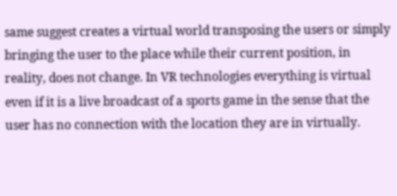same suggest creates a virtual world transposing the users or simply bringing the user to the place while their current position, in reality, does not change. In VR technologies everything is virtual even if it is a live broadcast of a sports game in the sense that the user has no connection with the location they are in virtually.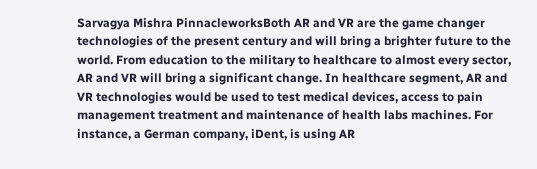Sarvagya Mishra PinnacleworksBoth AR and VR are the game changer technologies of the present century and will bring a brighter future to the world. From education to the military to healthcare to almost every sector, AR and VR will bring a significant change. In healthcare segment, AR and VR technologies would be used to test medical devices, access to pain management treatment and maintenance of health labs machines. For instance, a German company, iDent, is using AR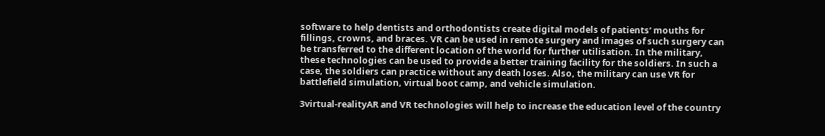software to help dentists and orthodontists create digital models of patients’ mouths for fillings, crowns, and braces. VR can be used in remote surgery and images of such surgery can be transferred to the different location of the world for further utilisation. In the military, these technologies can be used to provide a better training facility for the soldiers. In such a case, the soldiers can practice without any death loses. Also, the military can use VR for battlefield simulation, virtual boot camp, and vehicle simulation.

3virtual-realityAR and VR technologies will help to increase the education level of the country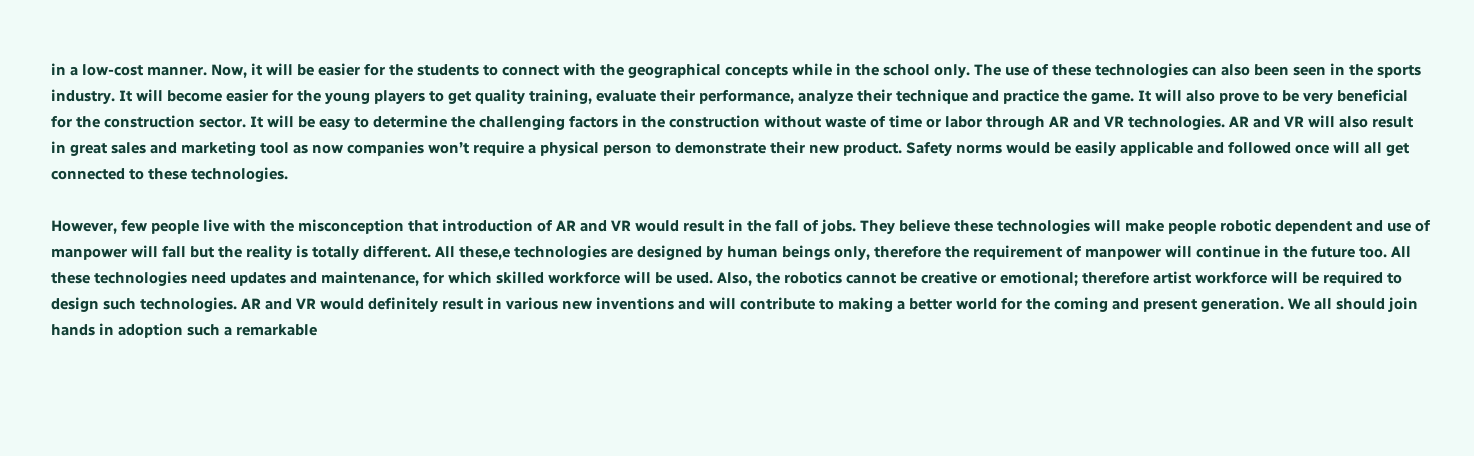in a low-cost manner. Now, it will be easier for the students to connect with the geographical concepts while in the school only. The use of these technologies can also been seen in the sports industry. It will become easier for the young players to get quality training, evaluate their performance, analyze their technique and practice the game. It will also prove to be very beneficial for the construction sector. It will be easy to determine the challenging factors in the construction without waste of time or labor through AR and VR technologies. AR and VR will also result in great sales and marketing tool as now companies won’t require a physical person to demonstrate their new product. Safety norms would be easily applicable and followed once will all get connected to these technologies.

However, few people live with the misconception that introduction of AR and VR would result in the fall of jobs. They believe these technologies will make people robotic dependent and use of manpower will fall but the reality is totally different. All these,e technologies are designed by human beings only, therefore the requirement of manpower will continue in the future too. All these technologies need updates and maintenance, for which skilled workforce will be used. Also, the robotics cannot be creative or emotional; therefore artist workforce will be required to design such technologies. AR and VR would definitely result in various new inventions and will contribute to making a better world for the coming and present generation. We all should join hands in adoption such a remarkable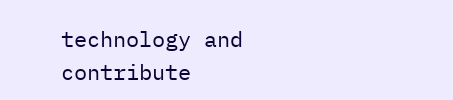technology and contribute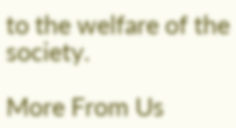to the welfare of the society.

More From Us